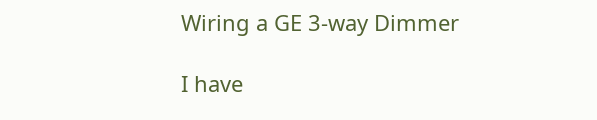Wiring a GE 3-way Dimmer

I have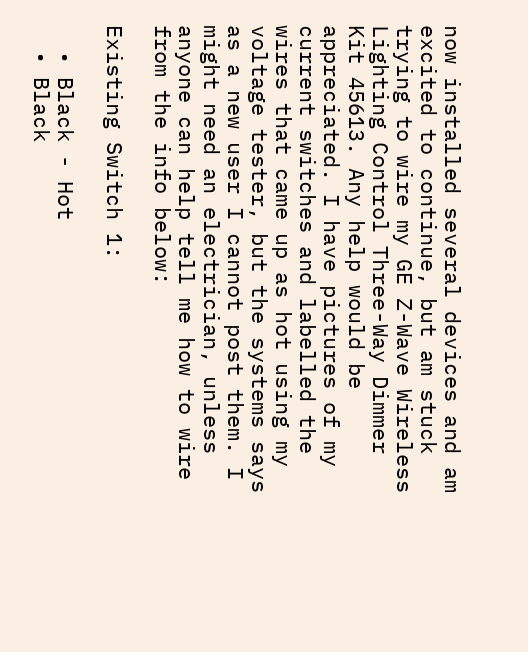now installed several devices and am excited to continue, but am stuck trying to wire my GE Z-Wave Wireless Lighting Control Three-Way Dimmer Kit 45613. Any help would be appreciated. I have pictures of my current switches and labelled the wires that came up as hot using my voltage tester, but the systems says as a new user I cannot post them. I might need an electrician, unless anyone can help tell me how to wire from the info below:

Existing Switch 1:

  • Black - Hot
  • Black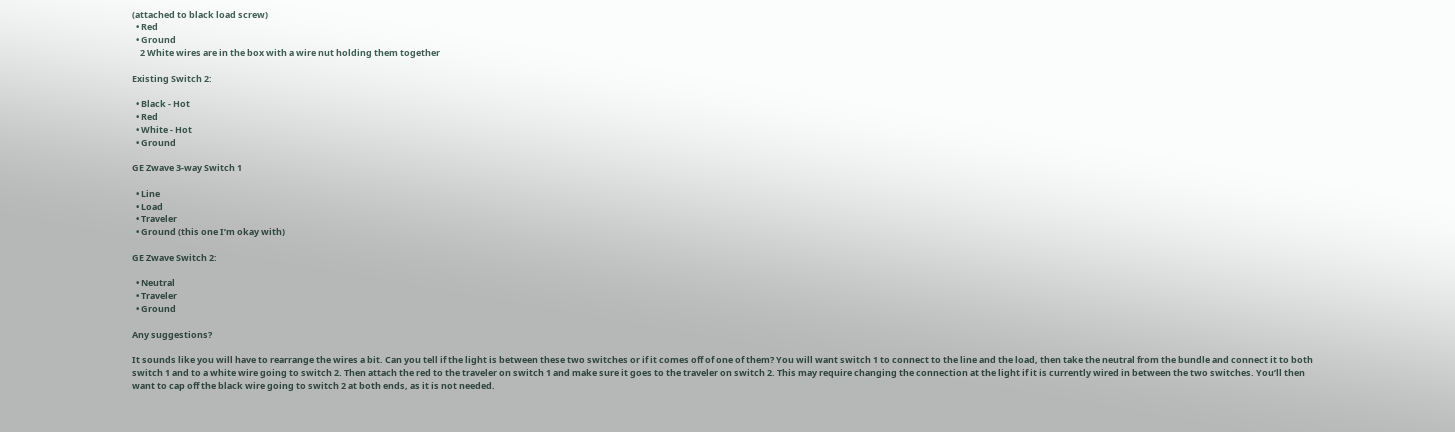(attached to black load screw)
  • Red
  • Ground
    2 White wires are in the box with a wire nut holding them together

Existing Switch 2:

  • Black - Hot
  • Red
  • White - Hot
  • Ground

GE Zwave 3-way Switch 1

  • Line
  • Load
  • Traveler
  • Ground (this one I’m okay with)

GE Zwave Switch 2:

  • Neutral
  • Traveler
  • Ground

Any suggestions?

It sounds like you will have to rearrange the wires a bit. Can you tell if the light is between these two switches or if it comes off of one of them? You will want switch 1 to connect to the line and the load, then take the neutral from the bundle and connect it to both switch 1 and to a white wire going to switch 2. Then attach the red to the traveler on switch 1 and make sure it goes to the traveler on switch 2. This may require changing the connection at the light if it is currently wired in between the two switches. You’ll then want to cap off the black wire going to switch 2 at both ends, as it is not needed.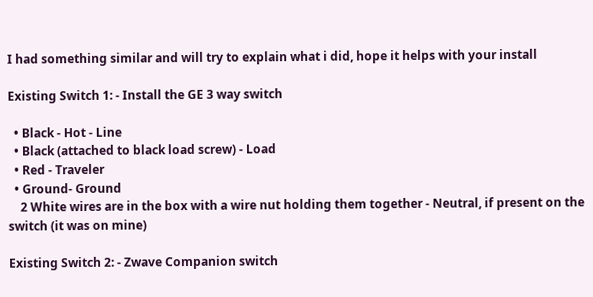I had something similar and will try to explain what i did, hope it helps with your install

Existing Switch 1: - Install the GE 3 way switch

  • Black - Hot - Line
  • Black (attached to black load screw) - Load
  • Red - Traveler
  • Ground- Ground
    2 White wires are in the box with a wire nut holding them together - Neutral, if present on the switch (it was on mine)

Existing Switch 2: - Zwave Companion switch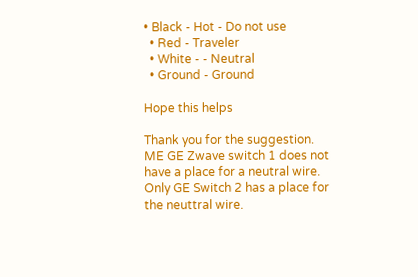• Black - Hot - Do not use
  • Red - Traveler
  • White - - Neutral
  • Ground - Ground

Hope this helps

Thank you for the suggestion. ME GE Zwave switch 1 does not have a place for a neutral wire. Only GE Switch 2 has a place for the neuttral wire.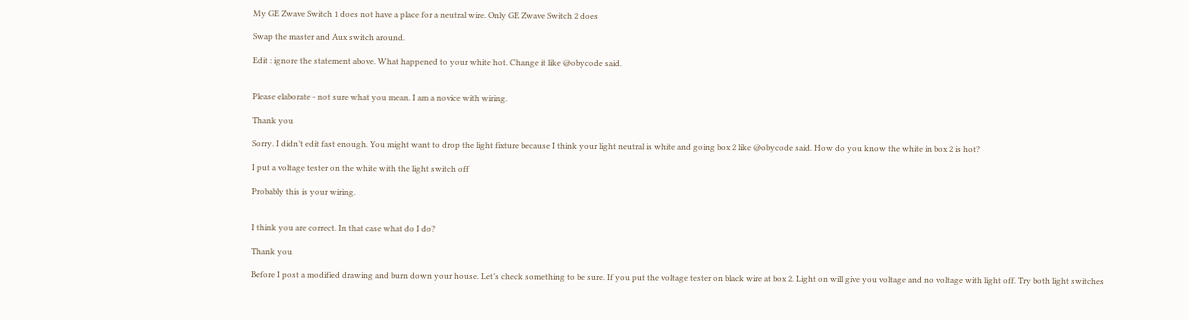My GE Zwave Switch 1 does not have a place for a neutral wire. Only GE Zwave Switch 2 does

Swap the master and Aux switch around.

Edit : ignore the statement above. What happened to your white hot. Change it like @obycode said.


Please elaborate - not sure what you mean. I am a novice with wiring.

Thank you

Sorry. I didn’t edit fast enough. You might want to drop the light fixture because I think your light neutral is white and going box 2 like @obycode said. How do you know the white in box 2 is hot?

I put a voltage tester on the white with the light switch off

Probably this is your wiring.


I think you are correct. In that case what do I do?

Thank you

Before I post a modified drawing and burn down your house. Let’s check something to be sure. If you put the voltage tester on black wire at box 2. Light on will give you voltage and no voltage with light off. Try both light switches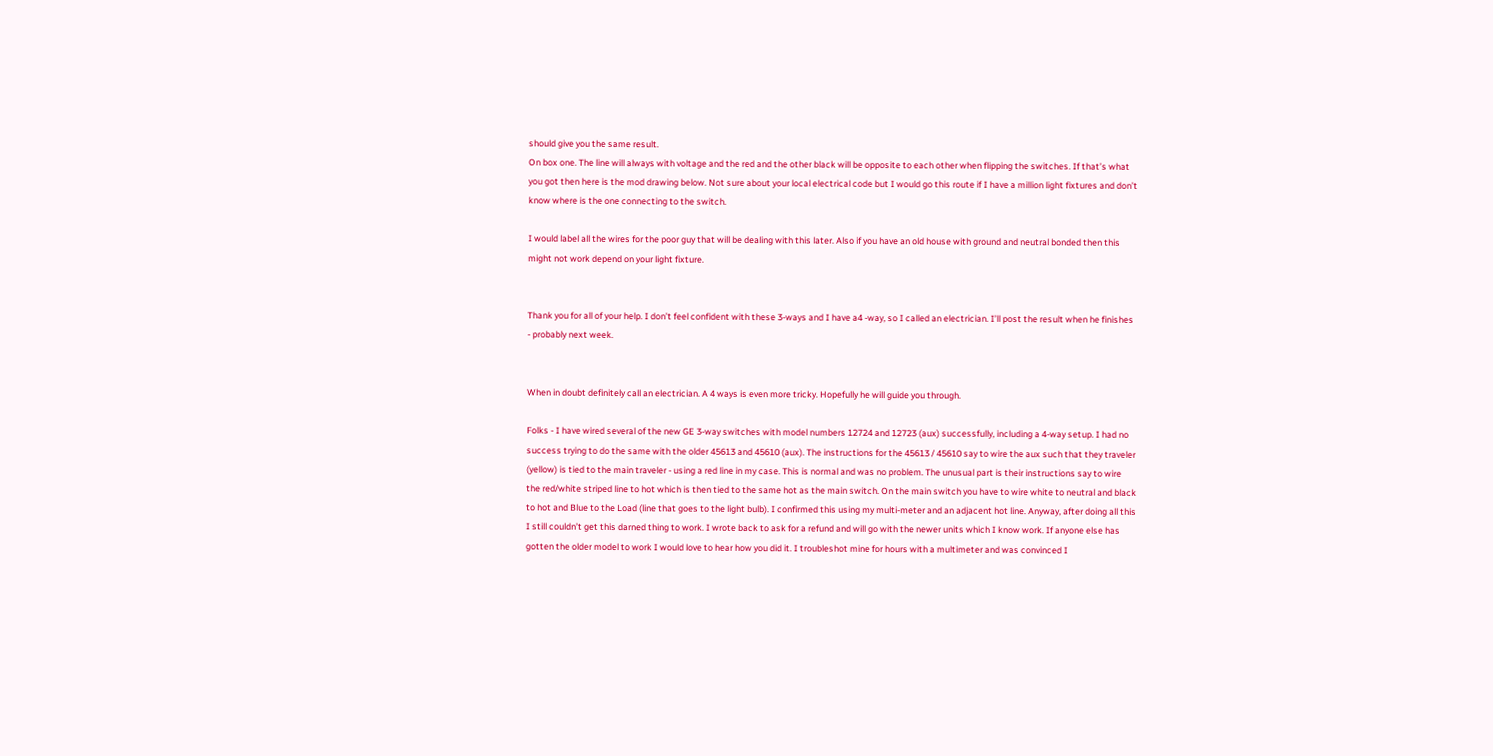should give you the same result.
On box one. The line will always with voltage and the red and the other black will be opposite to each other when flipping the switches. If that’s what you got then here is the mod drawing below. Not sure about your local electrical code but I would go this route if I have a million light fixtures and don’t know where is the one connecting to the switch.

I would label all the wires for the poor guy that will be dealing with this later. Also if you have an old house with ground and neutral bonded then this might not work depend on your light fixture.


Thank you for all of your help. I don’t feel confident with these 3-ways and I have a4 -way, so I called an electrician. I’ll post the result when he finishes - probably next week.


When in doubt definitely call an electrician. A 4 ways is even more tricky. Hopefully he will guide you through.

Folks - I have wired several of the new GE 3-way switches with model numbers 12724 and 12723 (aux) successfully, including a 4-way setup. I had no success trying to do the same with the older 45613 and 45610 (aux). The instructions for the 45613 / 45610 say to wire the aux such that they traveler (yellow) is tied to the main traveler - using a red line in my case. This is normal and was no problem. The unusual part is their instructions say to wire the red/white striped line to hot which is then tied to the same hot as the main switch. On the main switch you have to wire white to neutral and black to hot and Blue to the Load (line that goes to the light bulb). I confirmed this using my multi-meter and an adjacent hot line. Anyway, after doing all this I still couldn’t get this darned thing to work. I wrote back to ask for a refund and will go with the newer units which I know work. If anyone else has gotten the older model to work I would love to hear how you did it. I troubleshot mine for hours with a multimeter and was convinced I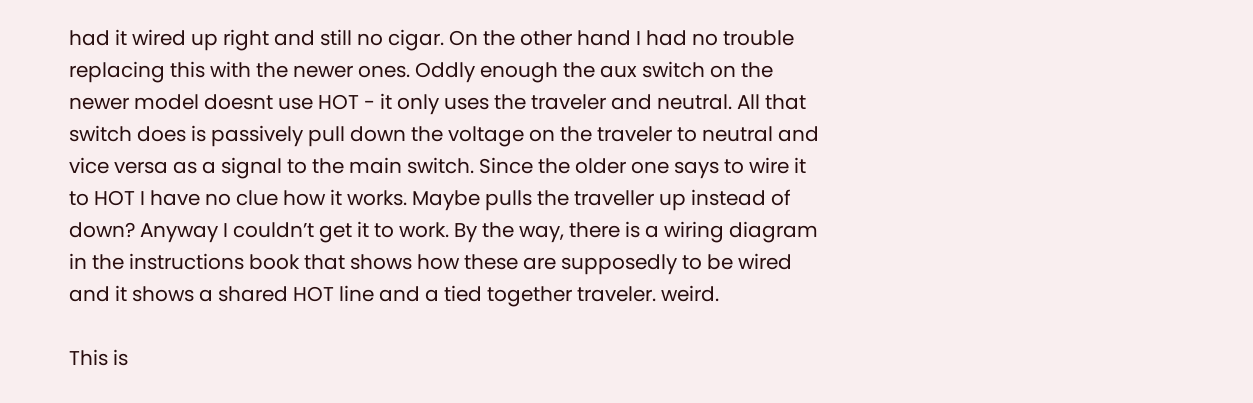had it wired up right and still no cigar. On the other hand I had no trouble replacing this with the newer ones. Oddly enough the aux switch on the newer model doesnt use HOT - it only uses the traveler and neutral. All that switch does is passively pull down the voltage on the traveler to neutral and vice versa as a signal to the main switch. Since the older one says to wire it to HOT I have no clue how it works. Maybe pulls the traveller up instead of down? Anyway I couldn’t get it to work. By the way, there is a wiring diagram in the instructions book that shows how these are supposedly to be wired and it shows a shared HOT line and a tied together traveler. weird.

This is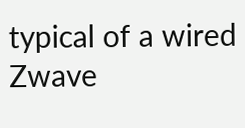typical of a wired Zwave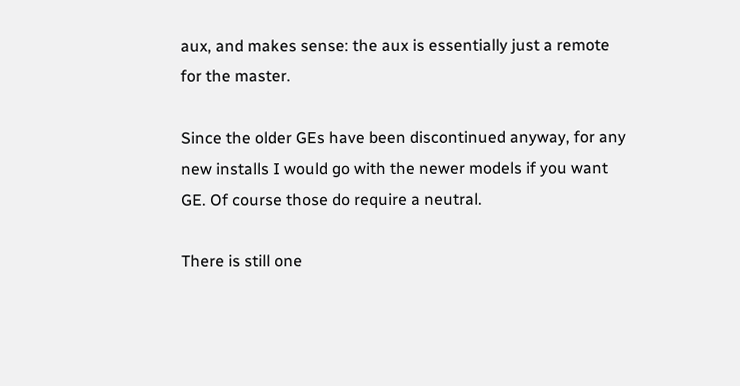aux, and makes sense: the aux is essentially just a remote for the master.

Since the older GEs have been discontinued anyway, for any new installs I would go with the newer models if you want GE. Of course those do require a neutral.

There is still one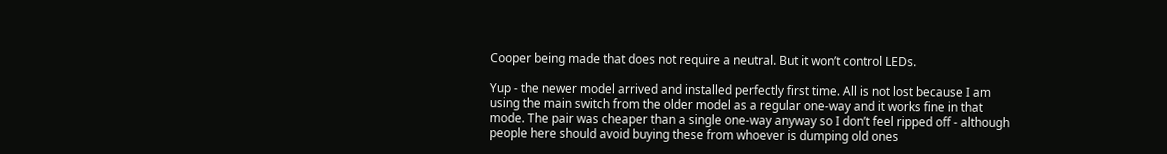Cooper being made that does not require a neutral. But it won’t control LEDs.

Yup - the newer model arrived and installed perfectly first time. All is not lost because I am using the main switch from the older model as a regular one-way and it works fine in that mode. The pair was cheaper than a single one-way anyway so I don’t feel ripped off - although people here should avoid buying these from whoever is dumping old ones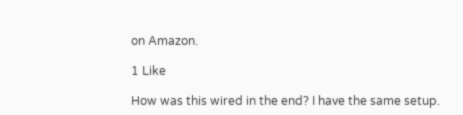on Amazon.

1 Like

How was this wired in the end? I have the same setup.